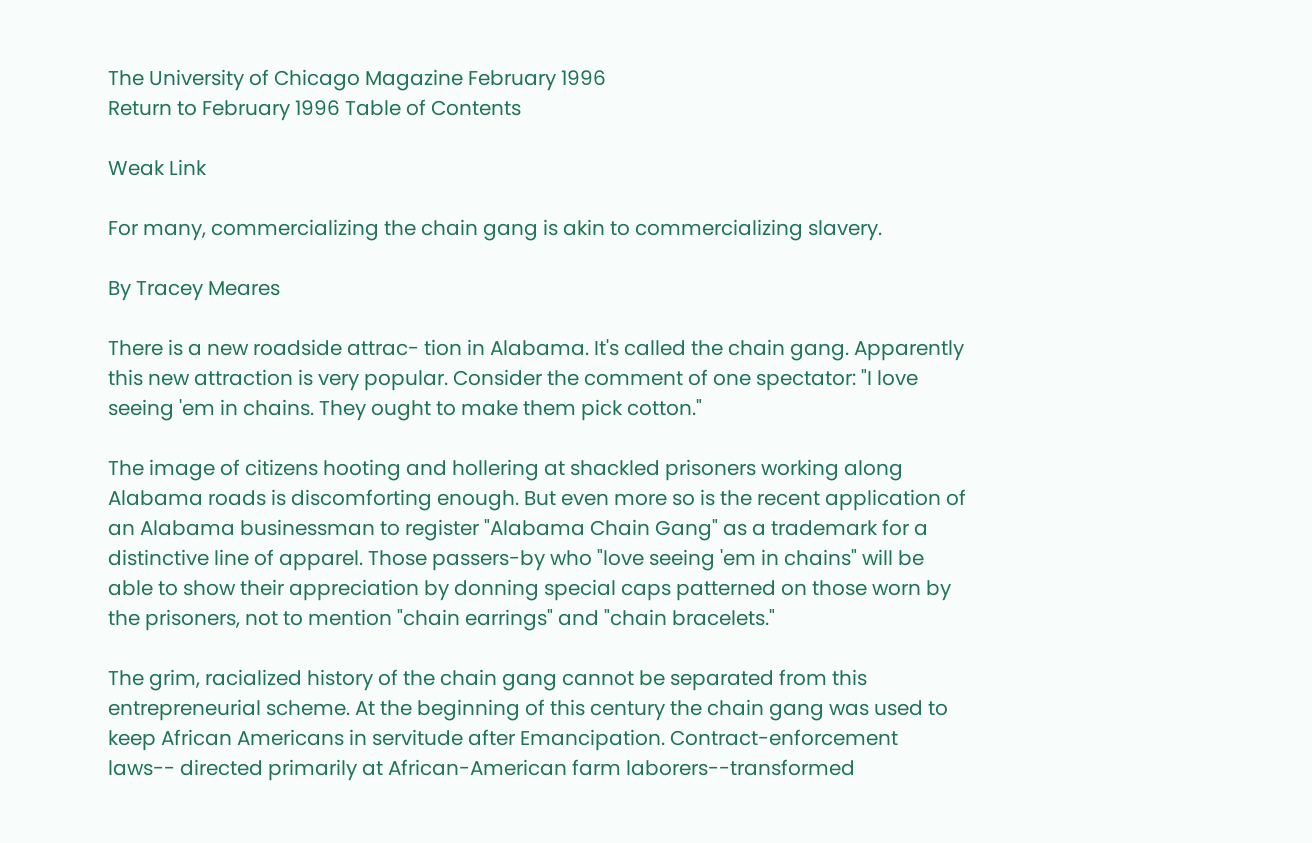The University of Chicago Magazine February 1996
Return to February 1996 Table of Contents

Weak Link

For many, commercializing the chain gang is akin to commercializing slavery.

By Tracey Meares

There is a new roadside attrac- tion in Alabama. It's called the chain gang. Apparently this new attraction is very popular. Consider the comment of one spectator: "I love seeing 'em in chains. They ought to make them pick cotton."

The image of citizens hooting and hollering at shackled prisoners working along Alabama roads is discomforting enough. But even more so is the recent application of an Alabama businessman to register "Alabama Chain Gang" as a trademark for a distinctive line of apparel. Those passers-by who "love seeing 'em in chains" will be able to show their appreciation by donning special caps patterned on those worn by the prisoners, not to mention "chain earrings" and "chain bracelets."

The grim, racialized history of the chain gang cannot be separated from this entrepreneurial scheme. At the beginning of this century the chain gang was used to keep African Americans in servitude after Emancipation. Contract-enforcement laws-- directed primarily at African-American farm laborers--transformed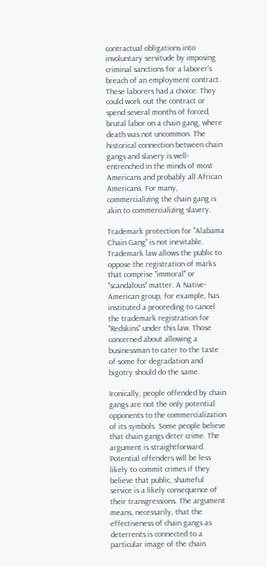contractual obligations into involuntary servitude by imposing criminal sanctions for a laborer's breach of an employment contract. These laborers had a choice: They could work out the contract or spend several months of forced, brutal labor on a chain gang, where death was not uncommon. The historical connection between chain gangs and slavery is well-entrenched in the minds of most Americans and probably all African Americans. For many, commercializing the chain gang is akin to commercializing slavery.

Trademark protection for "Alabama Chain Gang" is not inevitable. Trademark law allows the public to oppose the registration of marks that comprise "immoral" or "scandalous" matter. A Native-American group, for example, has instituted a proceeding to cancel the trademark registration for "Redskins" under this law. Those concerned about allowing a businessman to cater to the taste of some for degradation and bigotry should do the same.

Ironically, people offended by chain gangs are not the only potential opponents to the commercialization of its symbols. Some people believe that chain gangs deter crime. The argument is straightforward. Potential offenders will be less likely to commit crimes if they believe that public, shameful service is a likely consequence of their transgressions. The argument means, necessarily, that the effectiveness of chain gangs as deterrents is connected to a particular image of the chain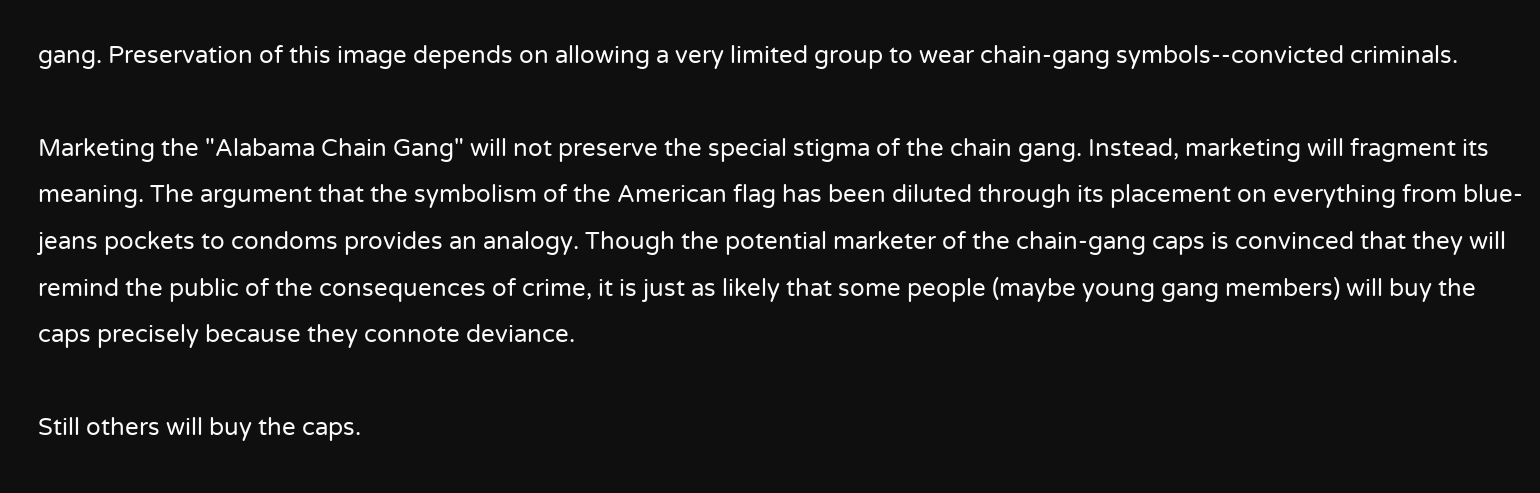gang. Preservation of this image depends on allowing a very limited group to wear chain-gang symbols--convicted criminals.

Marketing the "Alabama Chain Gang" will not preserve the special stigma of the chain gang. Instead, marketing will fragment its meaning. The argument that the symbolism of the American flag has been diluted through its placement on everything from blue-jeans pockets to condoms provides an analogy. Though the potential marketer of the chain-gang caps is convinced that they will remind the public of the consequences of crime, it is just as likely that some people (maybe young gang members) will buy the caps precisely because they connote deviance.

Still others will buy the caps.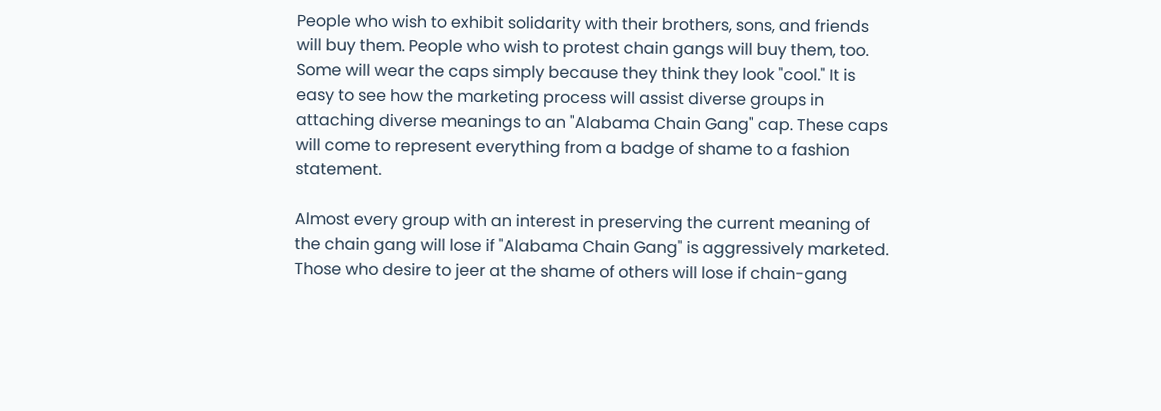People who wish to exhibit solidarity with their brothers, sons, and friends will buy them. People who wish to protest chain gangs will buy them, too. Some will wear the caps simply because they think they look "cool." It is easy to see how the marketing process will assist diverse groups in attaching diverse meanings to an "Alabama Chain Gang" cap. These caps will come to represent everything from a badge of shame to a fashion statement.

Almost every group with an interest in preserving the current meaning of the chain gang will lose if "Alabama Chain Gang" is aggressively marketed. Those who desire to jeer at the shame of others will lose if chain-gang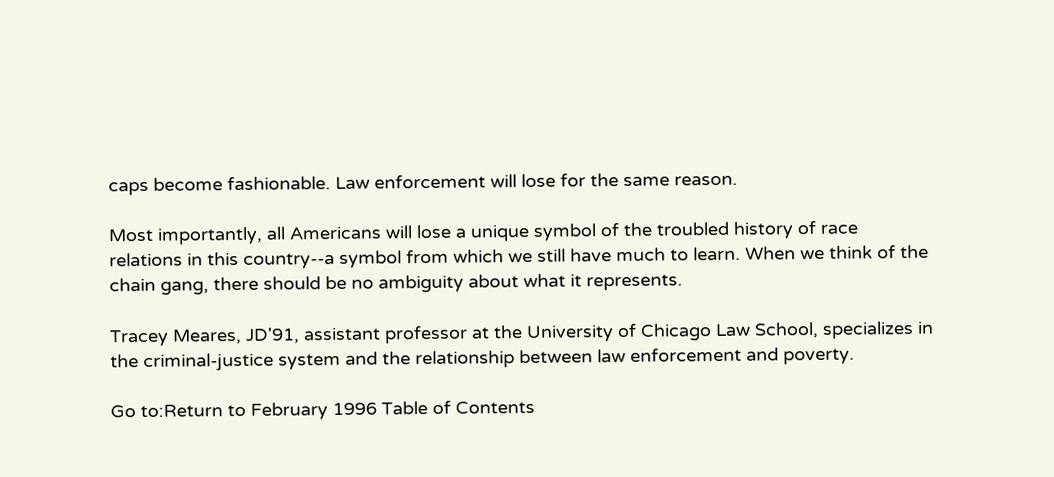caps become fashionable. Law enforcement will lose for the same reason.

Most importantly, all Americans will lose a unique symbol of the troubled history of race relations in this country--a symbol from which we still have much to learn. When we think of the chain gang, there should be no ambiguity about what it represents.

Tracey Meares, JD'91, assistant professor at the University of Chicago Law School, specializes in the criminal-justice system and the relationship between law enforcement and poverty.

Go to:Return to February 1996 Table of Contents